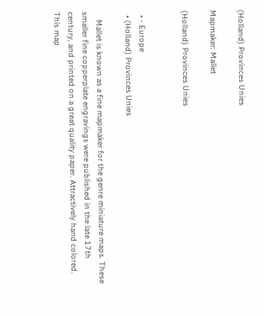(Holland) Provinces Unies

Mapmaker: Mallet

(Holland) Provinces Unies


  • - Europe
  • (Holland) Provinces Unies

    Mallet is known as a fine mapmaker for the genre miniature maps. These smaller fine copperplate engravings were published in the late 17th century, and printed on a great quality paper. Attractively hand colored. This map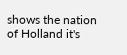shows the nation of Holland it's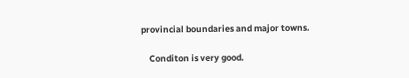provincial boundaries and major towns.

    Conditon is very good.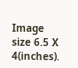Image size 6.5 X 4(inches).